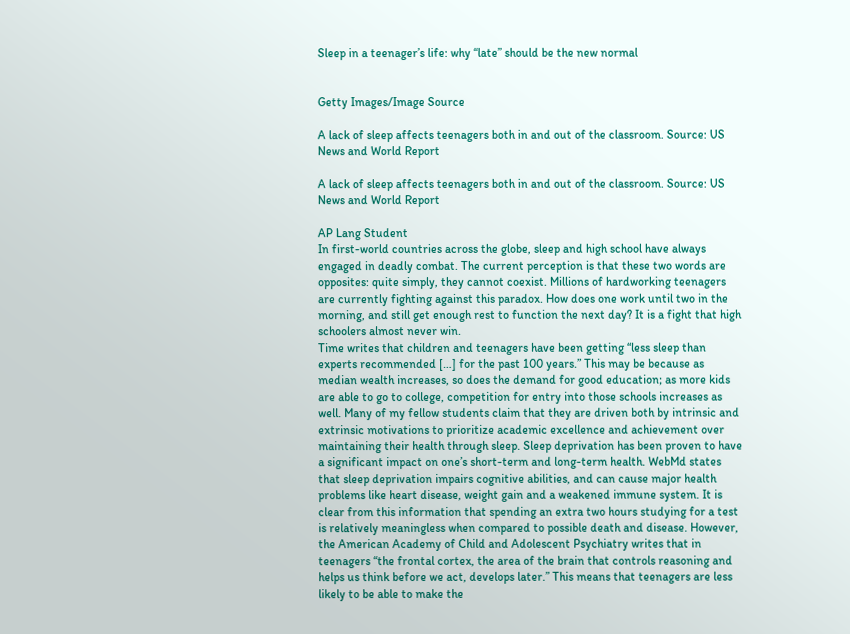Sleep in a teenager’s life: why “late” should be the new normal


Getty Images/Image Source

A lack of sleep affects teenagers both in and out of the classroom. Source: US News and World Report

A lack of sleep affects teenagers both in and out of the classroom. Source: US News and World Report

AP Lang Student
In first-world countries across the globe, sleep and high school have always engaged in deadly combat. The current perception is that these two words are opposites: quite simply, they cannot coexist. Millions of hardworking teenagers are currently fighting against this paradox. How does one work until two in the morning, and still get enough rest to function the next day? It is a fight that high schoolers almost never win.
Time writes that children and teenagers have been getting “less sleep than experts recommended […] for the past 100 years.” This may be because as median wealth increases, so does the demand for good education; as more kids are able to go to college, competition for entry into those schools increases as well. Many of my fellow students claim that they are driven both by intrinsic and extrinsic motivations to prioritize academic excellence and achievement over maintaining their health through sleep. Sleep deprivation has been proven to have a significant impact on one’s short-term and long-term health. WebMd states that sleep deprivation impairs cognitive abilities, and can cause major health problems like heart disease, weight gain and a weakened immune system. It is clear from this information that spending an extra two hours studying for a test is relatively meaningless when compared to possible death and disease. However, the American Academy of Child and Adolescent Psychiatry writes that in teenagers “the frontal cortex, the area of the brain that controls reasoning and helps us think before we act, develops later.” This means that teenagers are less likely to be able to make the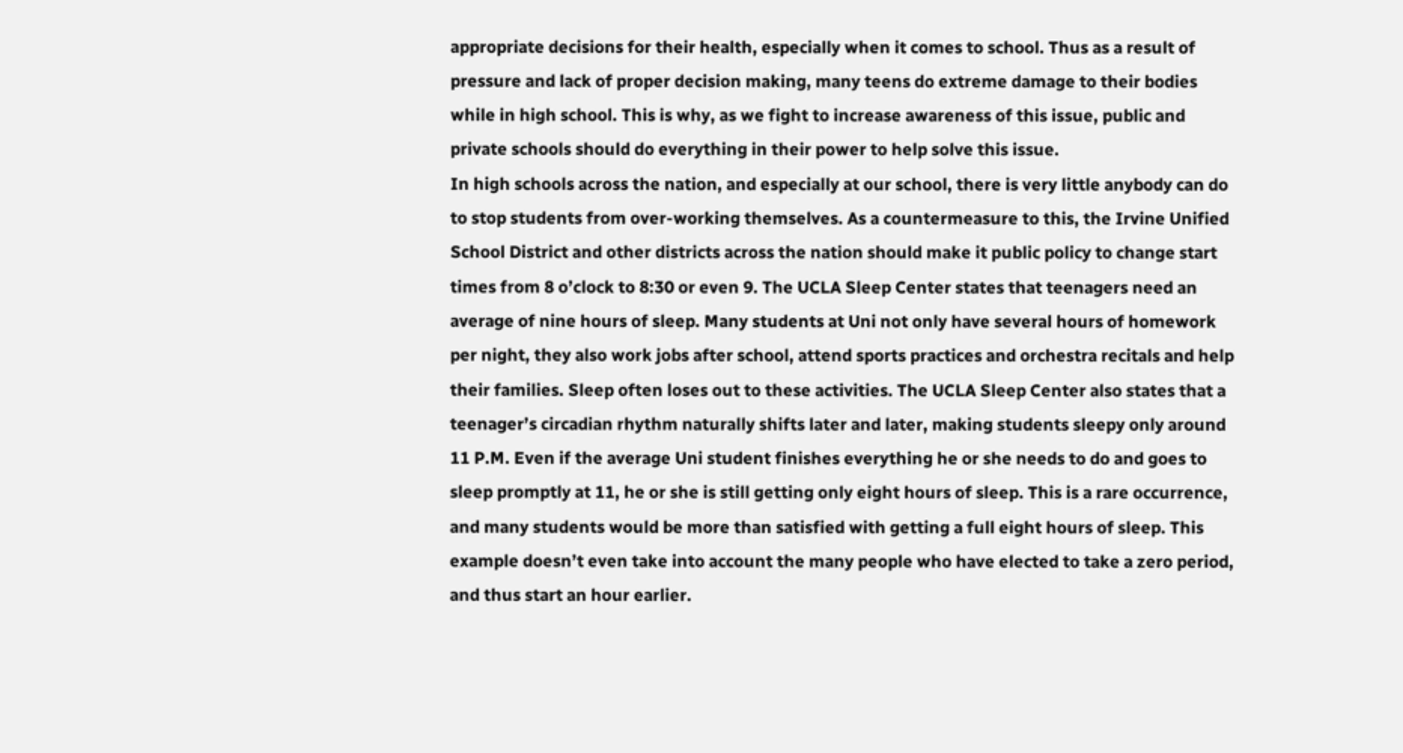appropriate decisions for their health, especially when it comes to school. Thus as a result of pressure and lack of proper decision making, many teens do extreme damage to their bodies while in high school. This is why, as we fight to increase awareness of this issue, public and private schools should do everything in their power to help solve this issue.
In high schools across the nation, and especially at our school, there is very little anybody can do to stop students from over-working themselves. As a countermeasure to this, the Irvine Unified School District and other districts across the nation should make it public policy to change start times from 8 o’clock to 8:30 or even 9. The UCLA Sleep Center states that teenagers need an average of nine hours of sleep. Many students at Uni not only have several hours of homework per night, they also work jobs after school, attend sports practices and orchestra recitals and help their families. Sleep often loses out to these activities. The UCLA Sleep Center also states that a teenager’s circadian rhythm naturally shifts later and later, making students sleepy only around 11 P.M. Even if the average Uni student finishes everything he or she needs to do and goes to sleep promptly at 11, he or she is still getting only eight hours of sleep. This is a rare occurrence, and many students would be more than satisfied with getting a full eight hours of sleep. This example doesn’t even take into account the many people who have elected to take a zero period, and thus start an hour earlier.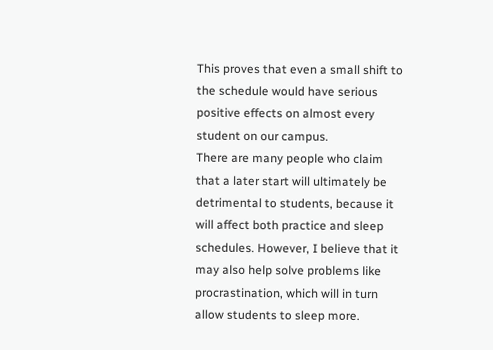This proves that even a small shift to the schedule would have serious positive effects on almost every student on our campus.
There are many people who claim that a later start will ultimately be detrimental to students, because it will affect both practice and sleep schedules. However, I believe that it may also help solve problems like procrastination, which will in turn allow students to sleep more.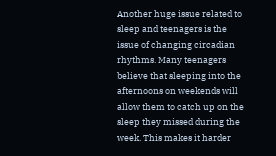Another huge issue related to sleep and teenagers is the issue of changing circadian rhythms. Many teenagers believe that sleeping into the afternoons on weekends will allow them to catch up on the sleep they missed during the week. This makes it harder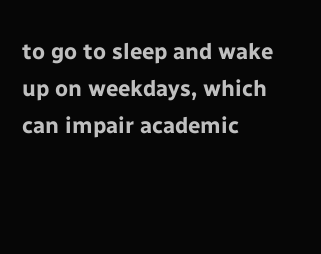to go to sleep and wake up on weekdays, which can impair academic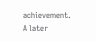achievement. A later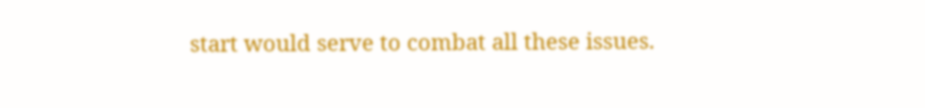start would serve to combat all these issues.